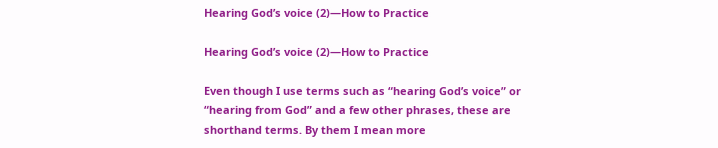Hearing God’s voice (2)—How to Practice

Hearing God’s voice (2)—How to Practice

Even though I use terms such as “hearing God’s voice” or “hearing from God” and a few other phrases, these are shorthand terms. By them I mean more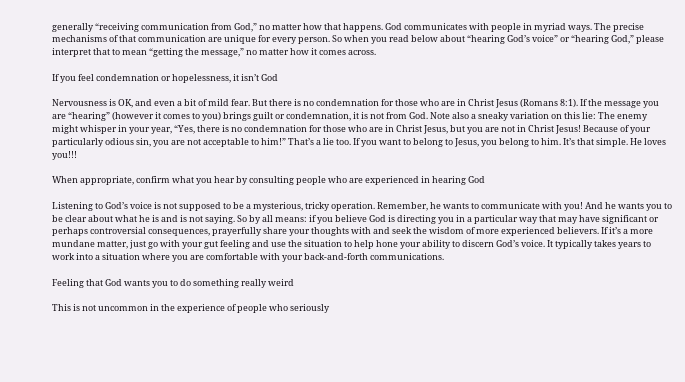generally “receiving communication from God,” no matter how that happens. God communicates with people in myriad ways. The precise mechanisms of that communication are unique for every person. So when you read below about “hearing God’s voice” or “hearing God,” please interpret that to mean “getting the message,” no matter how it comes across.

If you feel condemnation or hopelessness, it isn’t God

Nervousness is OK, and even a bit of mild fear. But there is no condemnation for those who are in Christ Jesus (Romans 8:1). If the message you are “hearing” (however it comes to you) brings guilt or condemnation, it is not from God. Note also a sneaky variation on this lie: The enemy might whisper in your year, “Yes, there is no condemnation for those who are in Christ Jesus, but you are not in Christ Jesus! Because of your particularly odious sin, you are not acceptable to him!” That’s a lie too. If you want to belong to Jesus, you belong to him. It’s that simple. He loves you!!!

When appropriate, confirm what you hear by consulting people who are experienced in hearing God

Listening to God’s voice is not supposed to be a mysterious, tricky operation. Remember, he wants to communicate with you! And he wants you to be clear about what he is and is not saying. So by all means: if you believe God is directing you in a particular way that may have significant or perhaps controversial consequences, prayerfully share your thoughts with and seek the wisdom of more experienced believers. If it’s a more mundane matter, just go with your gut feeling and use the situation to help hone your ability to discern God’s voice. It typically takes years to work into a situation where you are comfortable with your back-and-forth communications.

Feeling that God wants you to do something really weird

This is not uncommon in the experience of people who seriously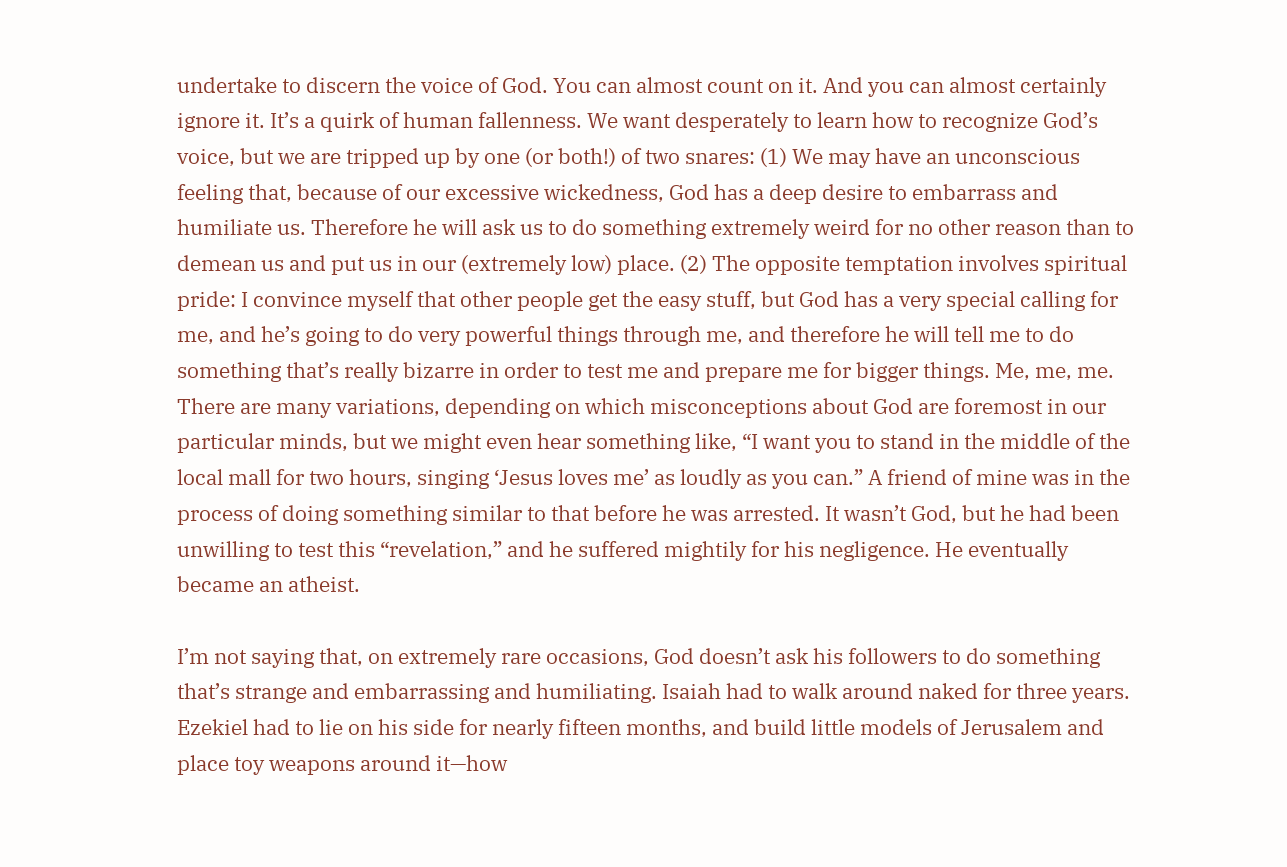undertake to discern the voice of God. You can almost count on it. And you can almost certainly ignore it. It’s a quirk of human fallenness. We want desperately to learn how to recognize God’s voice, but we are tripped up by one (or both!) of two snares: (1) We may have an unconscious feeling that, because of our excessive wickedness, God has a deep desire to embarrass and humiliate us. Therefore he will ask us to do something extremely weird for no other reason than to demean us and put us in our (extremely low) place. (2) The opposite temptation involves spiritual pride: I convince myself that other people get the easy stuff, but God has a very special calling for me, and he’s going to do very powerful things through me, and therefore he will tell me to do something that’s really bizarre in order to test me and prepare me for bigger things. Me, me, me. There are many variations, depending on which misconceptions about God are foremost in our particular minds, but we might even hear something like, “I want you to stand in the middle of the local mall for two hours, singing ‘Jesus loves me’ as loudly as you can.” A friend of mine was in the process of doing something similar to that before he was arrested. It wasn’t God, but he had been unwilling to test this “revelation,” and he suffered mightily for his negligence. He eventually became an atheist.

I’m not saying that, on extremely rare occasions, God doesn’t ask his followers to do something that’s strange and embarrassing and humiliating. Isaiah had to walk around naked for three years. Ezekiel had to lie on his side for nearly fifteen months, and build little models of Jerusalem and place toy weapons around it—how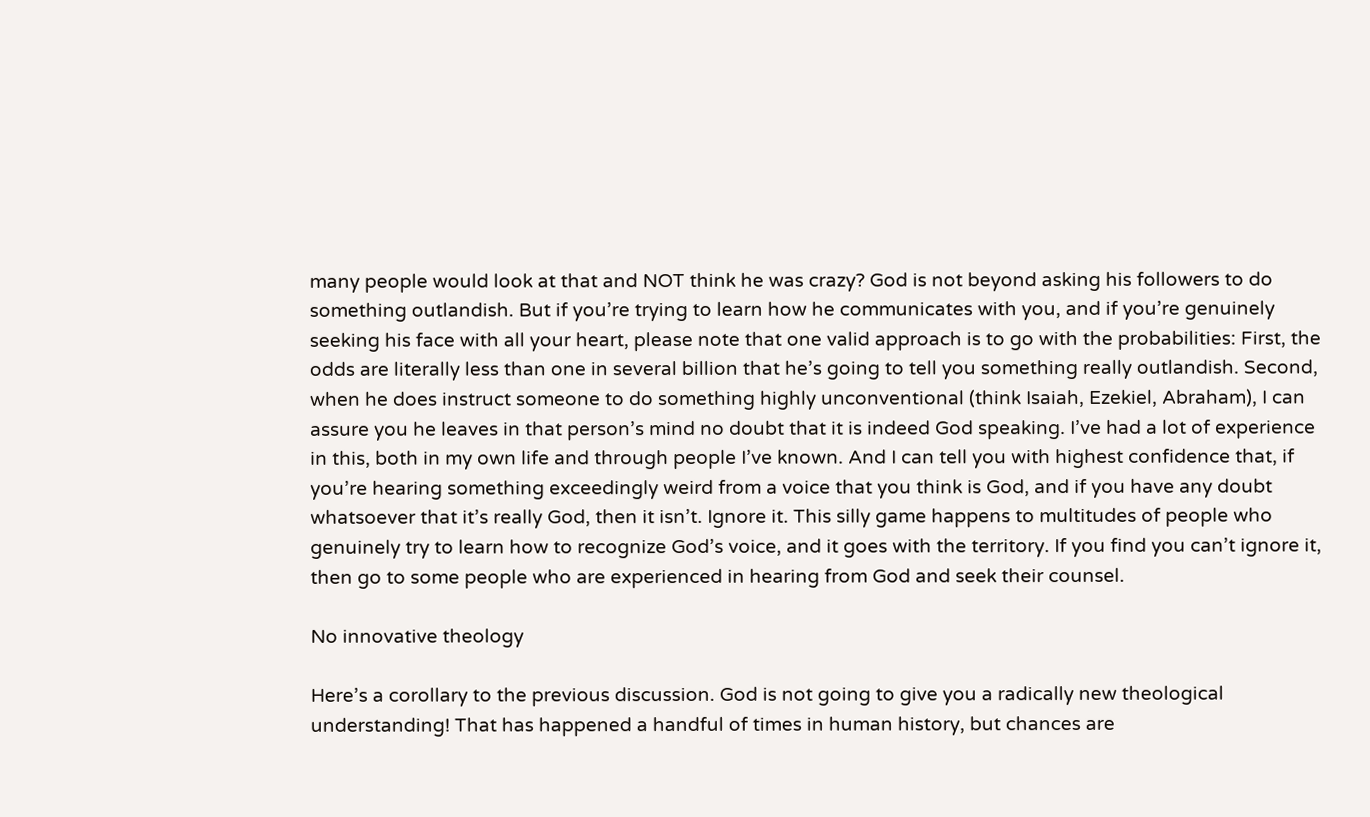many people would look at that and NOT think he was crazy? God is not beyond asking his followers to do something outlandish. But if you’re trying to learn how he communicates with you, and if you’re genuinely seeking his face with all your heart, please note that one valid approach is to go with the probabilities: First, the odds are literally less than one in several billion that he’s going to tell you something really outlandish. Second, when he does instruct someone to do something highly unconventional (think Isaiah, Ezekiel, Abraham), I can assure you he leaves in that person’s mind no doubt that it is indeed God speaking. I’ve had a lot of experience in this, both in my own life and through people I’ve known. And I can tell you with highest confidence that, if you’re hearing something exceedingly weird from a voice that you think is God, and if you have any doubt whatsoever that it’s really God, then it isn’t. Ignore it. This silly game happens to multitudes of people who genuinely try to learn how to recognize God’s voice, and it goes with the territory. If you find you can’t ignore it, then go to some people who are experienced in hearing from God and seek their counsel.

No innovative theology

Here’s a corollary to the previous discussion. God is not going to give you a radically new theological understanding! That has happened a handful of times in human history, but chances are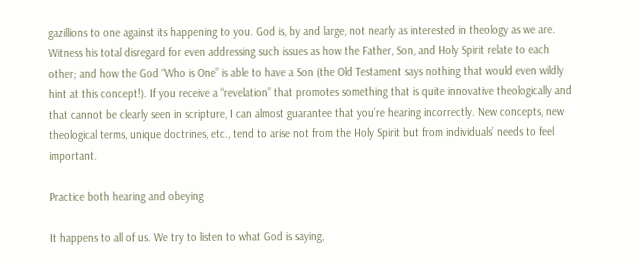gazillions to one against its happening to you. God is, by and large, not nearly as interested in theology as we are. Witness his total disregard for even addressing such issues as how the Father, Son, and Holy Spirit relate to each other; and how the God “Who is One” is able to have a Son (the Old Testament says nothing that would even wildly hint at this concept!). If you receive a “revelation” that promotes something that is quite innovative theologically and that cannot be clearly seen in scripture, I can almost guarantee that you’re hearing incorrectly. New concepts, new theological terms, unique doctrines, etc., tend to arise not from the Holy Spirit but from individuals’ needs to feel important.

Practice both hearing and obeying

It happens to all of us. We try to listen to what God is saying,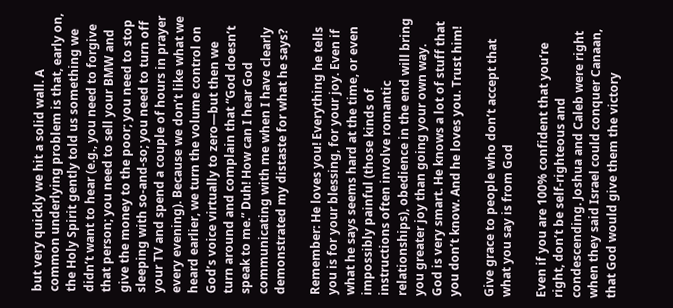but very quickly we hit a solid wall. A common underlying problem is that, early on, the Holy Spirit gently told us something we didn’t want to hear (e.g., you need to forgive that person; you need to sell your BMW and give the money to the poor; you need to stop sleeping with so-and-so; you need to turn off your TV and spend a couple of hours in prayer every evening). Because we don’t like what we heard earlier, we turn the volume control on God’s voice virtually to zero—but then we turn around and complain that “God doesn’t speak to me.” Duh! How can I hear God communicating with me when I have clearly demonstrated my distaste for what he says?

Remember: He loves you! Everything he tells you is for your blessing, for your joy. Even if what he says seems hard at the time, or even impossibly painful (those kinds of instructions often involve romantic relationships), obedience in the end will bring you greater joy than going your own way. God is very smart. He knows a lot of stuff that you don’t know. And he loves you. Trust him!

Give grace to people who don’t accept that what you say is from God

Even if you are 100% confident that you’re right, don’t be self-righteous and condescending. Joshua and Caleb were right when they said Israel could conquer Canaan, that God would give them the victory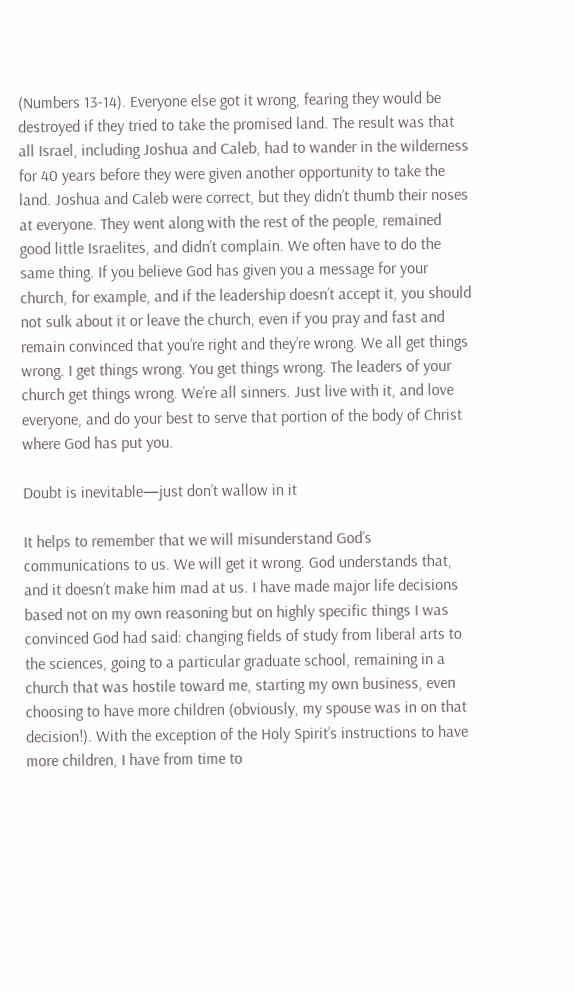(Numbers 13-14). Everyone else got it wrong, fearing they would be destroyed if they tried to take the promised land. The result was that all Israel, including Joshua and Caleb, had to wander in the wilderness for 40 years before they were given another opportunity to take the land. Joshua and Caleb were correct, but they didn’t thumb their noses at everyone. They went along with the rest of the people, remained good little Israelites, and didn’t complain. We often have to do the same thing. If you believe God has given you a message for your church, for example, and if the leadership doesn’t accept it, you should not sulk about it or leave the church, even if you pray and fast and remain convinced that you’re right and they’re wrong. We all get things wrong. I get things wrong. You get things wrong. The leaders of your church get things wrong. We’re all sinners. Just live with it, and love everyone, and do your best to serve that portion of the body of Christ where God has put you.

Doubt is inevitable—just don’t wallow in it

It helps to remember that we will misunderstand God’s communications to us. We will get it wrong. God understands that, and it doesn’t make him mad at us. I have made major life decisions based not on my own reasoning but on highly specific things I was convinced God had said: changing fields of study from liberal arts to the sciences, going to a particular graduate school, remaining in a church that was hostile toward me, starting my own business, even choosing to have more children (obviously, my spouse was in on that decision!). With the exception of the Holy Spirit’s instructions to have more children, I have from time to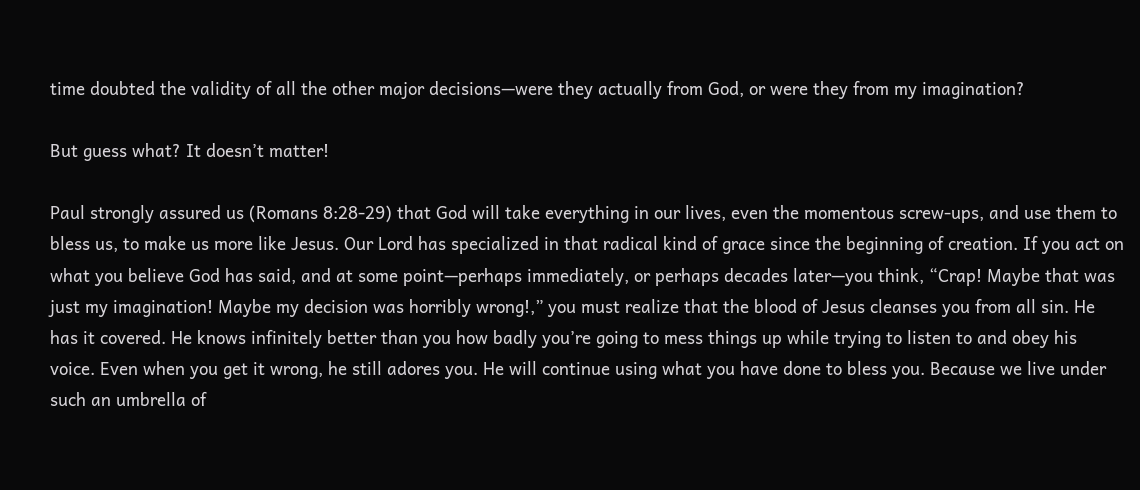time doubted the validity of all the other major decisions—were they actually from God, or were they from my imagination?

But guess what? It doesn’t matter!

Paul strongly assured us (Romans 8:28-29) that God will take everything in our lives, even the momentous screw-ups, and use them to bless us, to make us more like Jesus. Our Lord has specialized in that radical kind of grace since the beginning of creation. If you act on what you believe God has said, and at some point—perhaps immediately, or perhaps decades later—you think, “Crap! Maybe that was just my imagination! Maybe my decision was horribly wrong!,” you must realize that the blood of Jesus cleanses you from all sin. He has it covered. He knows infinitely better than you how badly you’re going to mess things up while trying to listen to and obey his voice. Even when you get it wrong, he still adores you. He will continue using what you have done to bless you. Because we live under such an umbrella of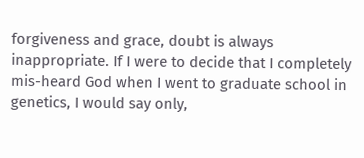forgiveness and grace, doubt is always inappropriate. If I were to decide that I completely mis-heard God when I went to graduate school in genetics, I would say only,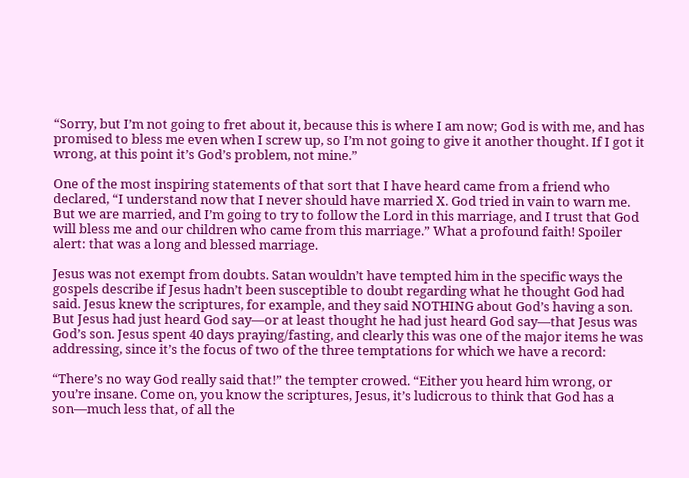“Sorry, but I’m not going to fret about it, because this is where I am now; God is with me, and has promised to bless me even when I screw up, so I’m not going to give it another thought. If I got it wrong, at this point it’s God’s problem, not mine.”

One of the most inspiring statements of that sort that I have heard came from a friend who declared, “I understand now that I never should have married X. God tried in vain to warn me. But we are married, and I’m going to try to follow the Lord in this marriage, and I trust that God will bless me and our children who came from this marriage.” What a profound faith! Spoiler alert: that was a long and blessed marriage.

Jesus was not exempt from doubts. Satan wouldn’t have tempted him in the specific ways the gospels describe if Jesus hadn’t been susceptible to doubt regarding what he thought God had said. Jesus knew the scriptures, for example, and they said NOTHING about God’s having a son. But Jesus had just heard God say—or at least thought he had just heard God say—that Jesus was God’s son. Jesus spent 40 days praying/fasting, and clearly this was one of the major items he was addressing, since it’s the focus of two of the three temptations for which we have a record:

“There’s no way God really said that!” the tempter crowed. “Either you heard him wrong, or you’re insane. Come on, you know the scriptures, Jesus, it’s ludicrous to think that God has a son—much less that, of all the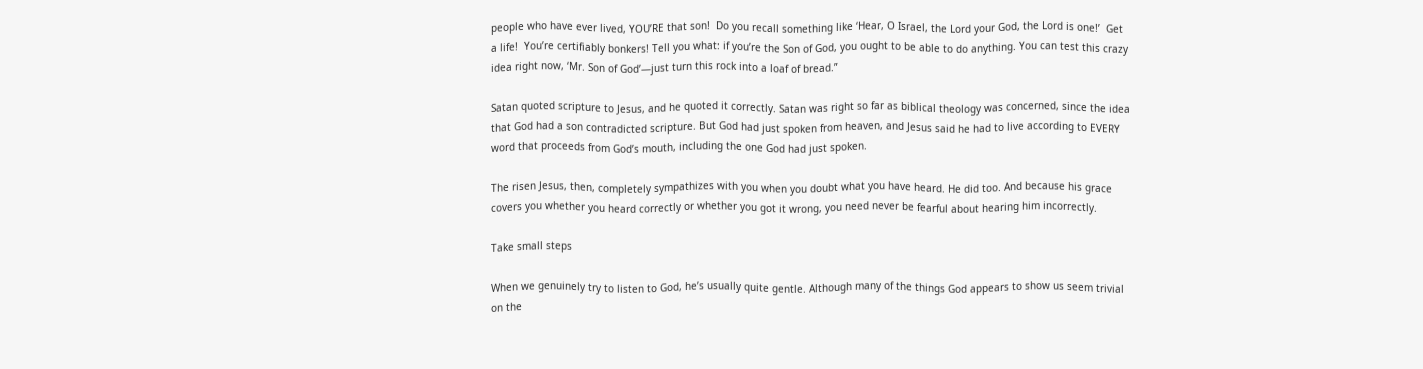people who have ever lived, YOU’RE that son!  Do you recall something like ‘Hear, O Israel, the Lord your God, the Lord is one!’  Get a life!  You’re certifiably bonkers! Tell you what: if you’re the Son of God, you ought to be able to do anything. You can test this crazy idea right now, ‘Mr. Son of God’—just turn this rock into a loaf of bread.”

Satan quoted scripture to Jesus, and he quoted it correctly. Satan was right so far as biblical theology was concerned, since the idea that God had a son contradicted scripture. But God had just spoken from heaven, and Jesus said he had to live according to EVERY word that proceeds from God’s mouth, including the one God had just spoken.

The risen Jesus, then, completely sympathizes with you when you doubt what you have heard. He did too. And because his grace covers you whether you heard correctly or whether you got it wrong, you need never be fearful about hearing him incorrectly.

Take small steps

When we genuinely try to listen to God, he’s usually quite gentle. Although many of the things God appears to show us seem trivial on the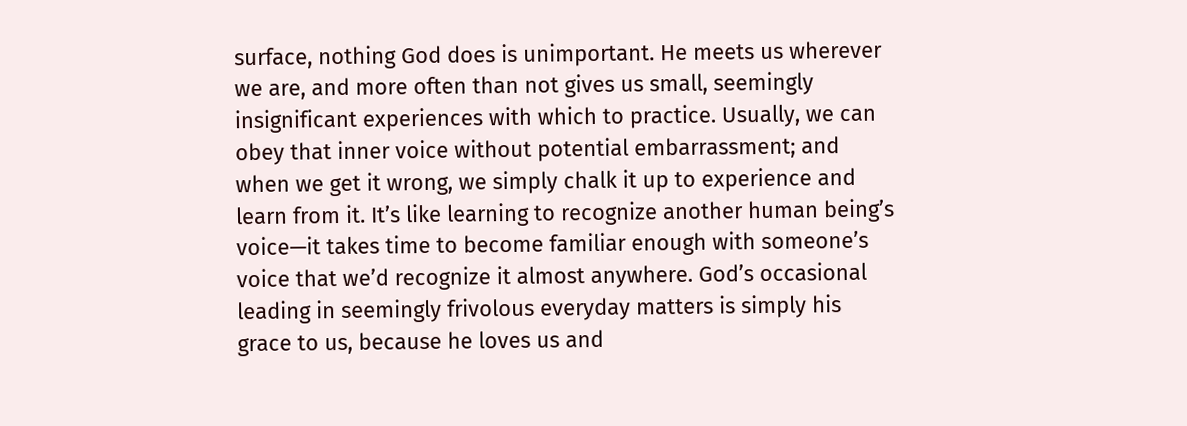surface, nothing God does is unimportant. He meets us wherever we are, and more often than not gives us small, seemingly insignificant experiences with which to practice. Usually, we can obey that inner voice without potential embarrassment; and when we get it wrong, we simply chalk it up to experience and learn from it. It’s like learning to recognize another human being’s voice—it takes time to become familiar enough with someone’s voice that we’d recognize it almost anywhere. God’s occasional leading in seemingly frivolous everyday matters is simply his grace to us, because he loves us and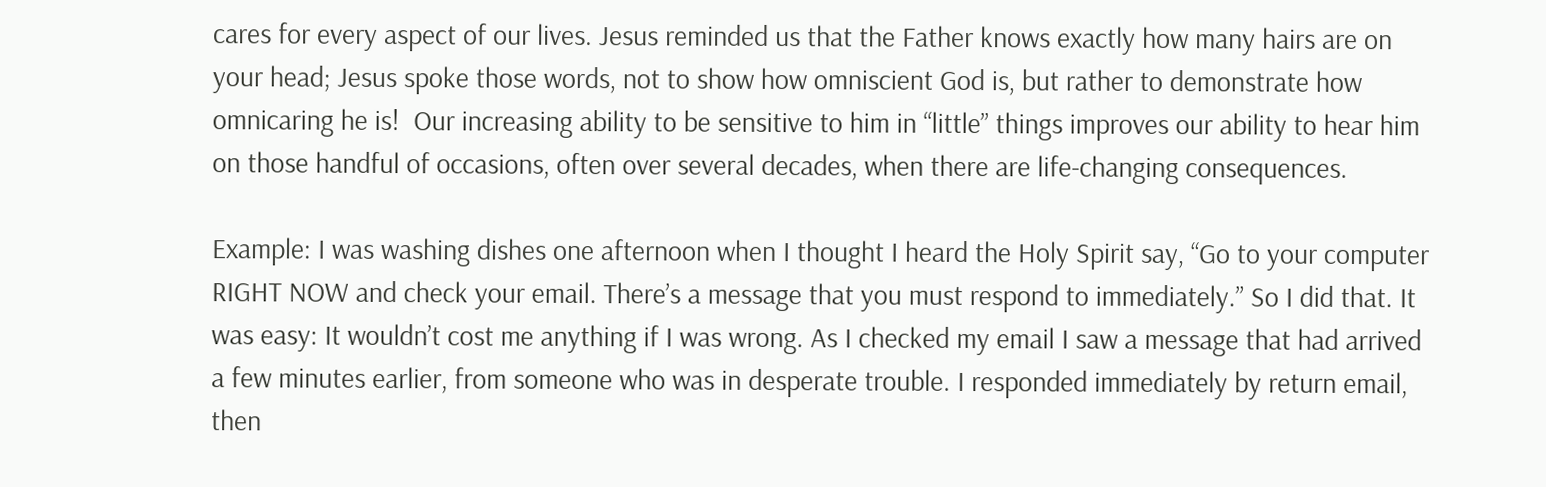cares for every aspect of our lives. Jesus reminded us that the Father knows exactly how many hairs are on your head; Jesus spoke those words, not to show how omniscient God is, but rather to demonstrate how omnicaring he is!  Our increasing ability to be sensitive to him in “little” things improves our ability to hear him on those handful of occasions, often over several decades, when there are life-changing consequences.

Example: I was washing dishes one afternoon when I thought I heard the Holy Spirit say, “Go to your computer RIGHT NOW and check your email. There’s a message that you must respond to immediately.” So I did that. It was easy: It wouldn’t cost me anything if I was wrong. As I checked my email I saw a message that had arrived a few minutes earlier, from someone who was in desperate trouble. I responded immediately by return email, then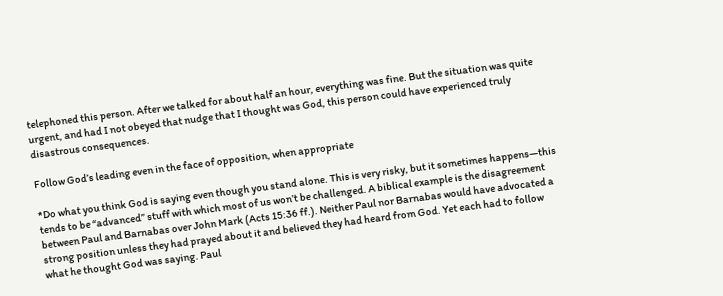telephoned this person. After we talked for about half an hour, everything was fine. But the situation was quite urgent, and had I not obeyed that nudge that I thought was God, this person could have experienced truly disastrous consequences.

Follow God’s leading even in the face of opposition, when appropriate

*Do what you think God is saying even though you stand alone. This is very risky, but it sometimes happens—this tends to be “advanced” stuff with which most of us won’t be challenged. A biblical example is the disagreement between Paul and Barnabas over John Mark (Acts 15:36 ff.). Neither Paul nor Barnabas would have advocated a strong position unless they had prayed about it and believed they had heard from God. Yet each had to follow what he thought God was saying. Paul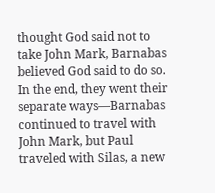thought God said not to take John Mark, Barnabas believed God said to do so.  In the end, they went their separate ways—Barnabas continued to travel with John Mark, but Paul traveled with Silas, a new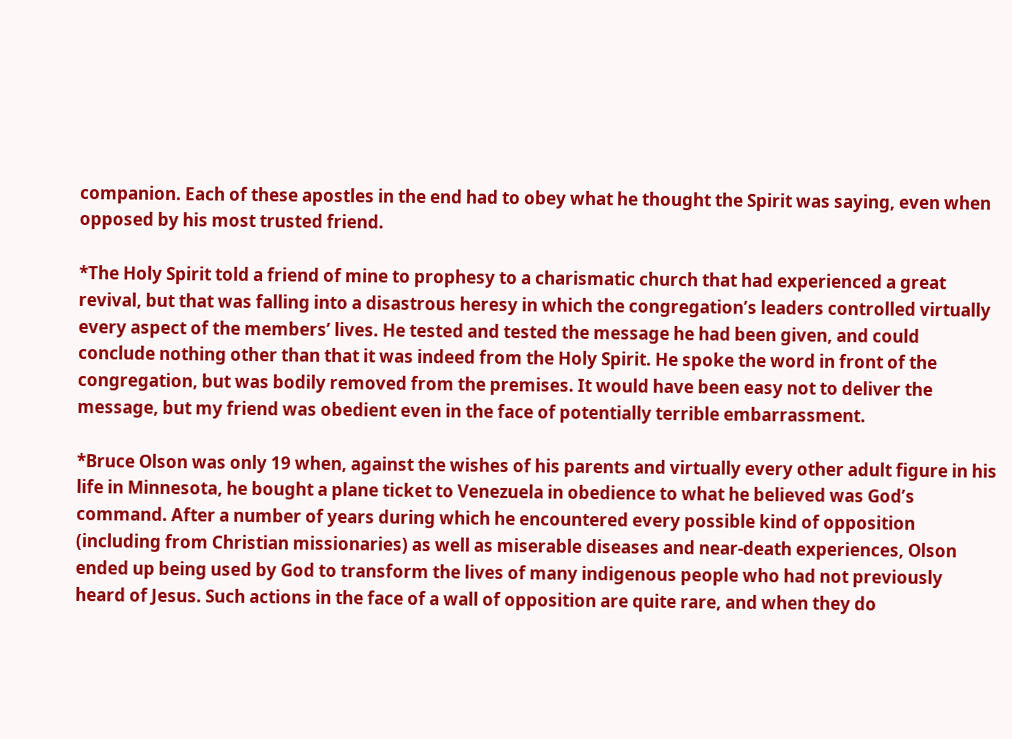companion. Each of these apostles in the end had to obey what he thought the Spirit was saying, even when opposed by his most trusted friend.

*The Holy Spirit told a friend of mine to prophesy to a charismatic church that had experienced a great revival, but that was falling into a disastrous heresy in which the congregation’s leaders controlled virtually every aspect of the members’ lives. He tested and tested the message he had been given, and could conclude nothing other than that it was indeed from the Holy Spirit. He spoke the word in front of the congregation, but was bodily removed from the premises. It would have been easy not to deliver the message, but my friend was obedient even in the face of potentially terrible embarrassment.

*Bruce Olson was only 19 when, against the wishes of his parents and virtually every other adult figure in his life in Minnesota, he bought a plane ticket to Venezuela in obedience to what he believed was God’s command. After a number of years during which he encountered every possible kind of opposition (including from Christian missionaries) as well as miserable diseases and near-death experiences, Olson ended up being used by God to transform the lives of many indigenous people who had not previously heard of Jesus. Such actions in the face of a wall of opposition are quite rare, and when they do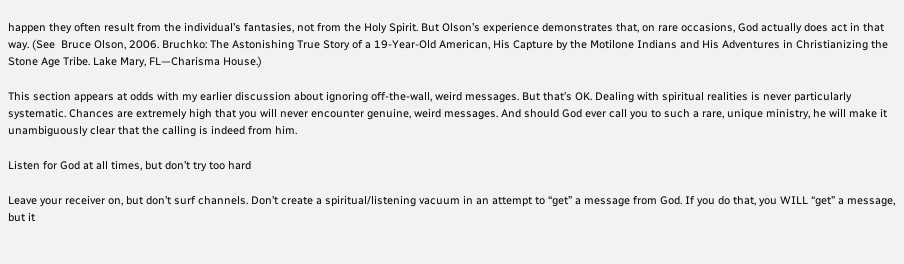happen they often result from the individual’s fantasies, not from the Holy Spirit. But Olson’s experience demonstrates that, on rare occasions, God actually does act in that way. (See  Bruce Olson, 2006. Bruchko: The Astonishing True Story of a 19-Year-Old American, His Capture by the Motilone Indians and His Adventures in Christianizing the Stone Age Tribe. Lake Mary, FL—Charisma House.)

This section appears at odds with my earlier discussion about ignoring off-the-wall, weird messages. But that’s OK. Dealing with spiritual realities is never particularly systematic. Chances are extremely high that you will never encounter genuine, weird messages. And should God ever call you to such a rare, unique ministry, he will make it unambiguously clear that the calling is indeed from him.

Listen for God at all times, but don’t try too hard

Leave your receiver on, but don’t surf channels. Don’t create a spiritual/listening vacuum in an attempt to “get” a message from God. If you do that, you WILL “get” a message, but it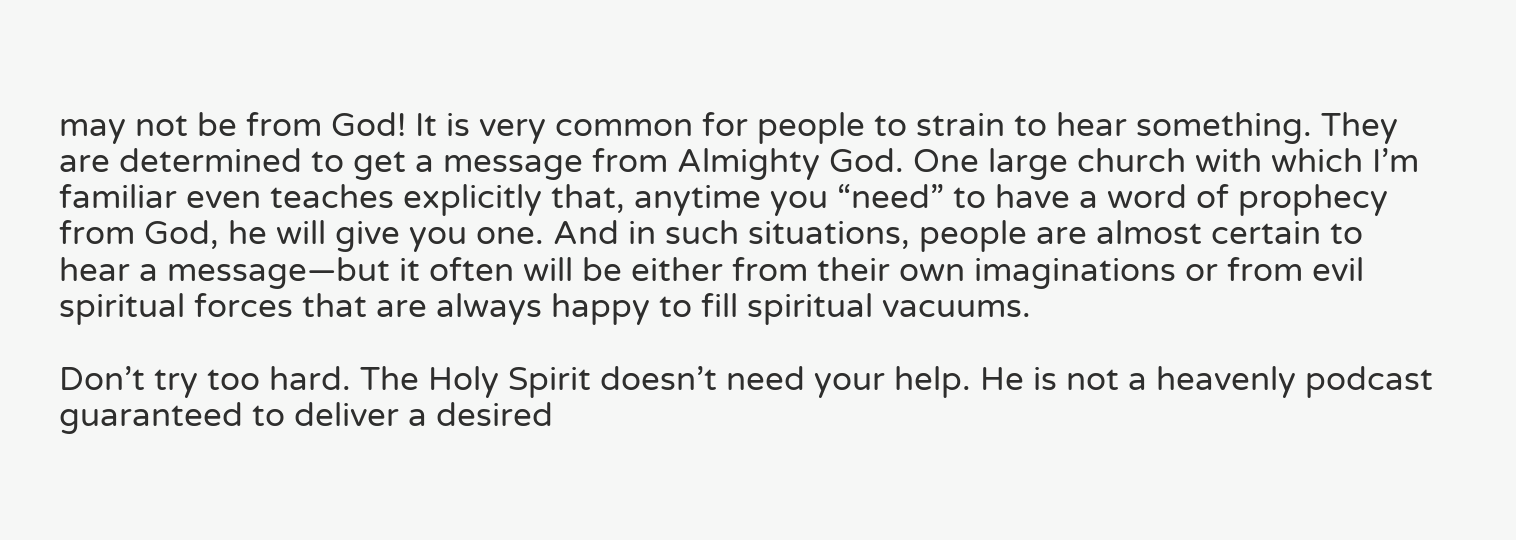may not be from God! It is very common for people to strain to hear something. They are determined to get a message from Almighty God. One large church with which I’m familiar even teaches explicitly that, anytime you “need” to have a word of prophecy from God, he will give you one. And in such situations, people are almost certain to hear a message—but it often will be either from their own imaginations or from evil spiritual forces that are always happy to fill spiritual vacuums.

Don’t try too hard. The Holy Spirit doesn’t need your help. He is not a heavenly podcast guaranteed to deliver a desired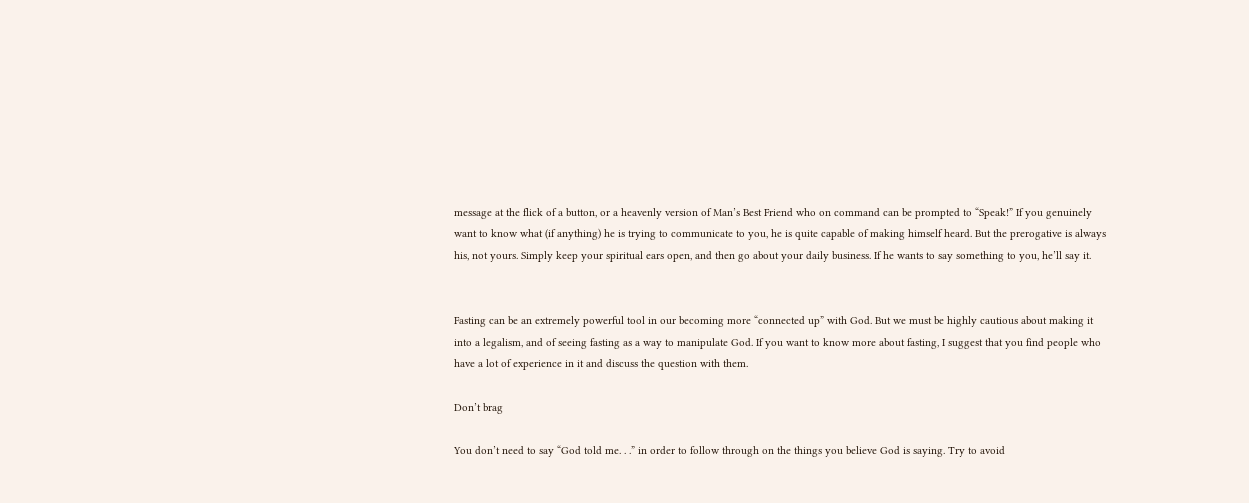message at the flick of a button, or a heavenly version of Man’s Best Friend who on command can be prompted to “Speak!” If you genuinely want to know what (if anything) he is trying to communicate to you, he is quite capable of making himself heard. But the prerogative is always his, not yours. Simply keep your spiritual ears open, and then go about your daily business. If he wants to say something to you, he’ll say it.


Fasting can be an extremely powerful tool in our becoming more “connected up” with God. But we must be highly cautious about making it into a legalism, and of seeing fasting as a way to manipulate God. If you want to know more about fasting, I suggest that you find people who have a lot of experience in it and discuss the question with them.

Don’t brag

You don’t need to say “God told me. . .” in order to follow through on the things you believe God is saying. Try to avoid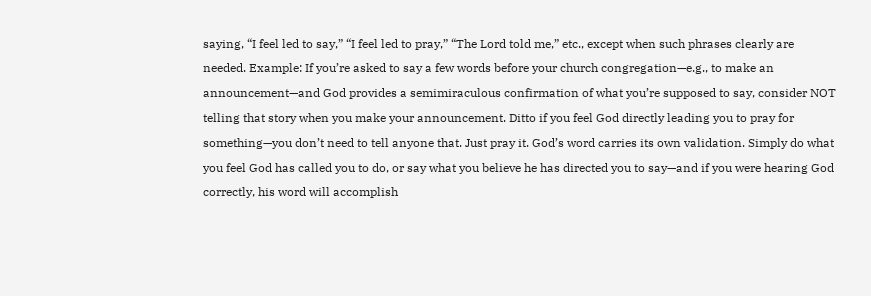saying, “I feel led to say,” “I feel led to pray,” “The Lord told me,” etc., except when such phrases clearly are needed. Example: If you’re asked to say a few words before your church congregation—e.g., to make an announcement—and God provides a semimiraculous confirmation of what you’re supposed to say, consider NOT telling that story when you make your announcement. Ditto if you feel God directly leading you to pray for something—you don’t need to tell anyone that. Just pray it. God’s word carries its own validation. Simply do what you feel God has called you to do, or say what you believe he has directed you to say—and if you were hearing God correctly, his word will accomplish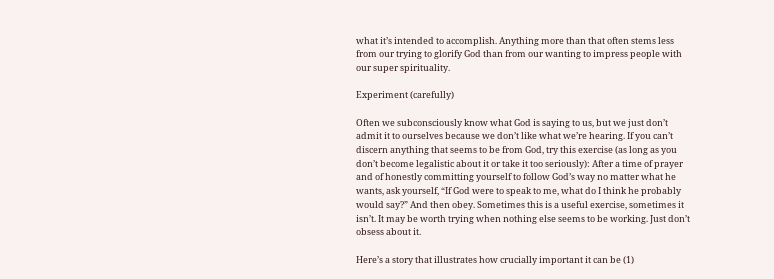what it’s intended to accomplish. Anything more than that often stems less from our trying to glorify God than from our wanting to impress people with our super spirituality.

Experiment (carefully)

Often we subconsciously know what God is saying to us, but we just don’t admit it to ourselves because we don’t like what we’re hearing. If you can’t discern anything that seems to be from God, try this exercise (as long as you don’t become legalistic about it or take it too seriously): After a time of prayer and of honestly committing yourself to follow God’s way no matter what he wants, ask yourself, “If God were to speak to me, what do I think he probably would say?” And then obey. Sometimes this is a useful exercise, sometimes it isn’t. It may be worth trying when nothing else seems to be working. Just don’t obsess about it.

Here’s a story that illustrates how crucially important it can be (1)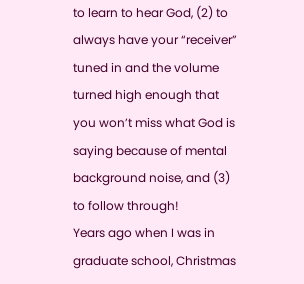to learn to hear God, (2) to always have your “receiver” tuned in and the volume turned high enough that you won’t miss what God is saying because of mental background noise, and (3) to follow through!
Years ago when I was in graduate school, Christmas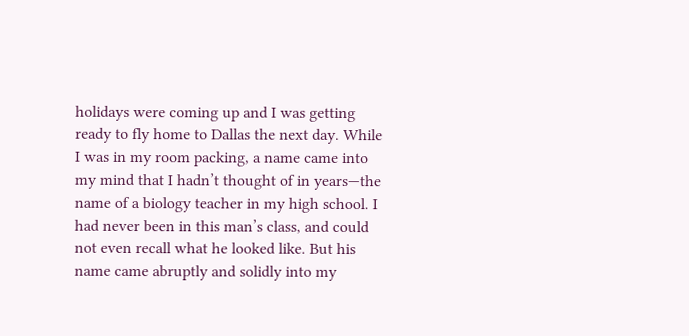holidays were coming up and I was getting ready to fly home to Dallas the next day. While I was in my room packing, a name came into my mind that I hadn’t thought of in years—the name of a biology teacher in my high school. I had never been in this man’s class, and could not even recall what he looked like. But his name came abruptly and solidly into my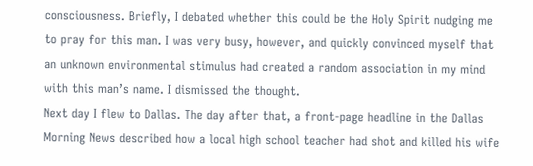consciousness. Briefly, I debated whether this could be the Holy Spirit nudging me to pray for this man. I was very busy, however, and quickly convinced myself that an unknown environmental stimulus had created a random association in my mind with this man’s name. I dismissed the thought.
Next day I flew to Dallas. The day after that, a front-page headline in the Dallas Morning News described how a local high school teacher had shot and killed his wife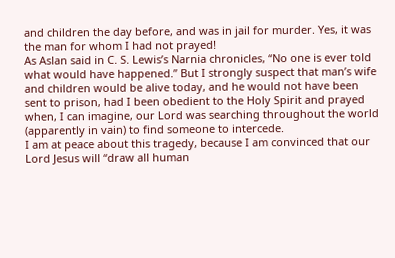and children the day before, and was in jail for murder. Yes, it was the man for whom I had not prayed!
As Aslan said in C. S. Lewis’s Narnia chronicles, “No one is ever told what would have happened.” But I strongly suspect that man’s wife and children would be alive today, and he would not have been sent to prison, had I been obedient to the Holy Spirit and prayed when, I can imagine, our Lord was searching throughout the world (apparently in vain) to find someone to intercede.
I am at peace about this tragedy, because I am convinced that our Lord Jesus will “draw all human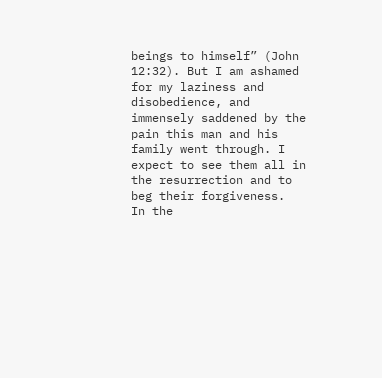beings to himself” (John 12:32). But I am ashamed for my laziness and disobedience, and immensely saddened by the pain this man and his family went through. I expect to see them all in the resurrection and to beg their forgiveness.
In the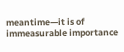meantime—it is of immeasurable importance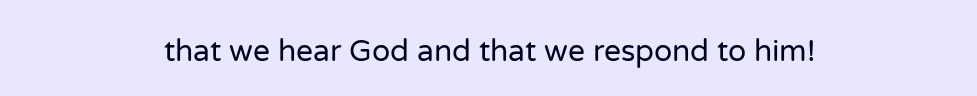that we hear God and that we respond to him!